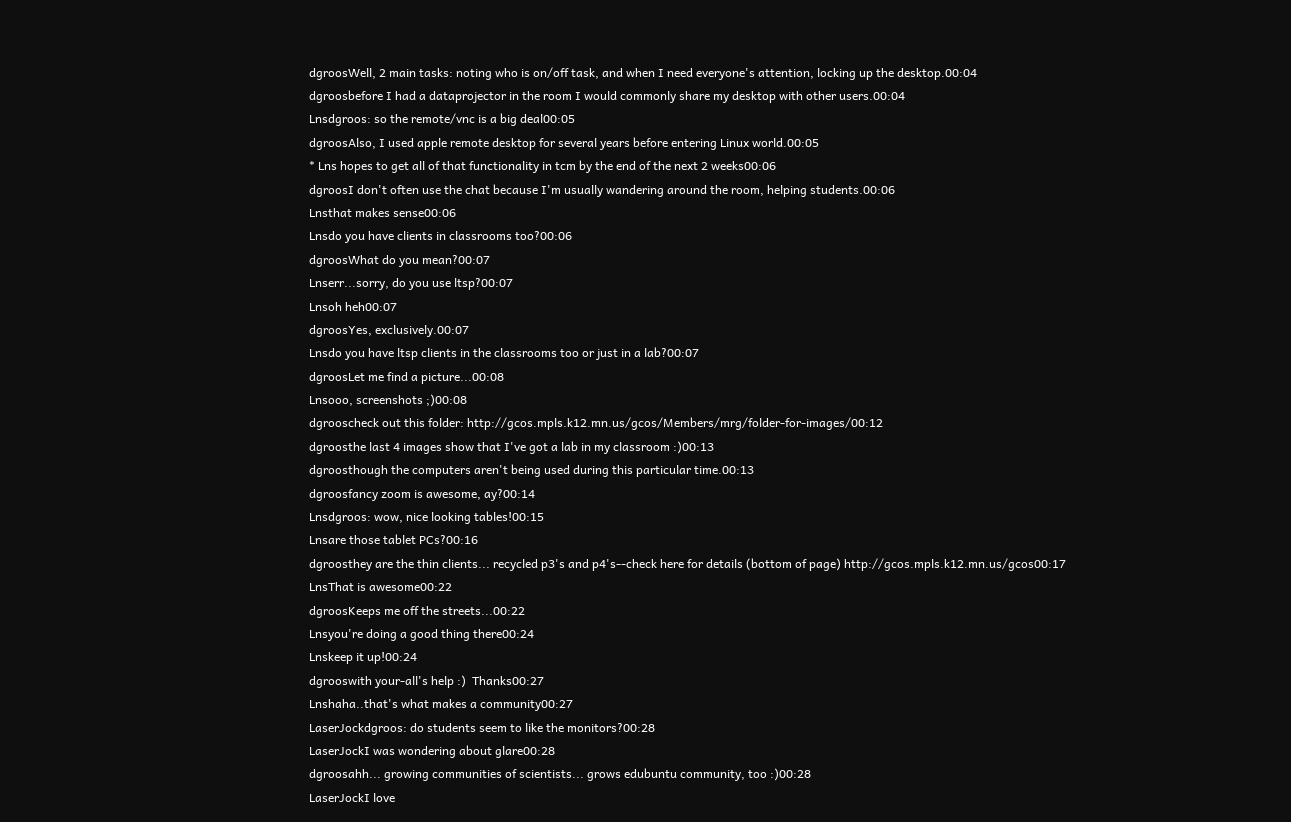dgroosWell, 2 main tasks: noting who is on/off task, and when I need everyone's attention, locking up the desktop.00:04
dgroosbefore I had a dataprojector in the room I would commonly share my desktop with other users.00:04
Lnsdgroos: so the remote/vnc is a big deal00:05
dgroosAlso, I used apple remote desktop for several years before entering Linux world.00:05
* Lns hopes to get all of that functionality in tcm by the end of the next 2 weeks00:06
dgroosI don't often use the chat because I'm usually wandering around the room, helping students.00:06
Lnsthat makes sense00:06
Lnsdo you have clients in classrooms too?00:06
dgroosWhat do you mean?00:07
Lnserr...sorry, do you use ltsp?00:07
Lnsoh heh00:07
dgroosYes, exclusively.00:07
Lnsdo you have ltsp clients in the classrooms too or just in a lab?00:07
dgroosLet me find a picture...00:08
Lnsooo, screenshots ;)00:08
dgrooscheck out this folder: http://gcos.mpls.k12.mn.us/gcos/Members/mrg/folder-for-images/00:12
dgroosthe last 4 images show that I've got a lab in my classroom :)00:13
dgroosthough the computers aren't being used during this particular time.00:13
dgroosfancy zoom is awesome, ay?00:14
Lnsdgroos: wow, nice looking tables!00:15
Lnsare those tablet PCs?00:16
dgroosthey are the thin clients... recycled p3's and p4's--check here for details (bottom of page) http://gcos.mpls.k12.mn.us/gcos00:17
LnsThat is awesome00:22
dgroosKeeps me off the streets...00:22
Lnsyou're doing a good thing there00:24
Lnskeep it up!00:24
dgrooswith your-all's help :)  Thanks00:27
Lnshaha..that's what makes a community00:27
LaserJockdgroos: do students seem to like the monitors?00:28
LaserJockI was wondering about glare00:28
dgroosahh... growing communities of scientists... grows edubuntu community, too :)00:28
LaserJockI love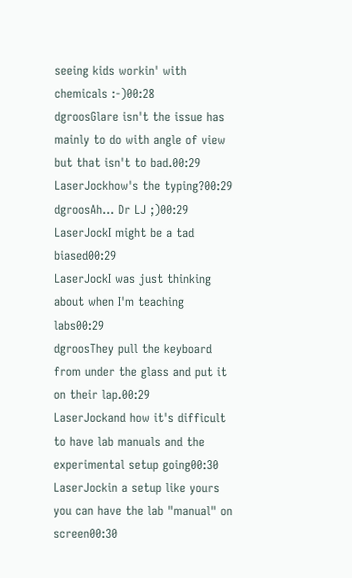seeing kids workin' with chemicals :-)00:28
dgroosGlare isn't the issue has mainly to do with angle of view but that isn't to bad.00:29
LaserJockhow's the typing?00:29
dgroosAh... Dr LJ ;)00:29
LaserJockI might be a tad biased00:29
LaserJockI was just thinking about when I'm teaching labs00:29
dgroosThey pull the keyboard from under the glass and put it on their lap.00:29
LaserJockand how it's difficult to have lab manuals and the experimental setup going00:30
LaserJockin a setup like yours you can have the lab "manual" on screen00:30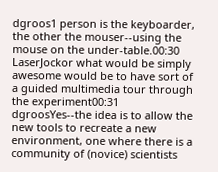dgroos1 person is the keyboarder, the other the mouser--using the mouse on the under-table.00:30
LaserJockor what would be simply awesome would be to have sort of a guided multimedia tour through the experiment00:31
dgroosYes--the idea is to allow the new tools to recreate a new environment, one where there is a community of (novice) scientists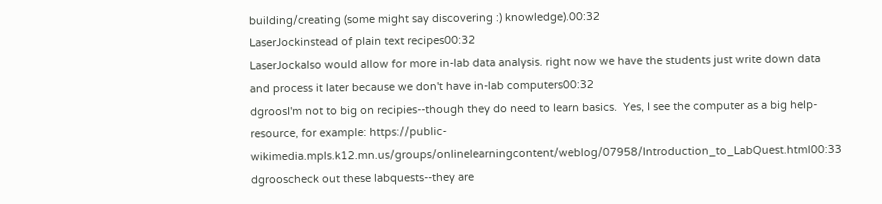building/creating (some might say discovering :) knowledge).00:32
LaserJockinstead of plain text recipes00:32
LaserJockalso would allow for more in-lab data analysis. right now we have the students just write down data and process it later because we don't have in-lab computers00:32
dgroosI'm not to big on recipies--though they do need to learn basics.  Yes, I see the computer as a big help-resource, for example: https://public-wikimedia.mpls.k12.mn.us/groups/onlinelearningcontent/weblog/07958/Introduction_to_LabQuest.html00:33
dgrooscheck out these labquests--they are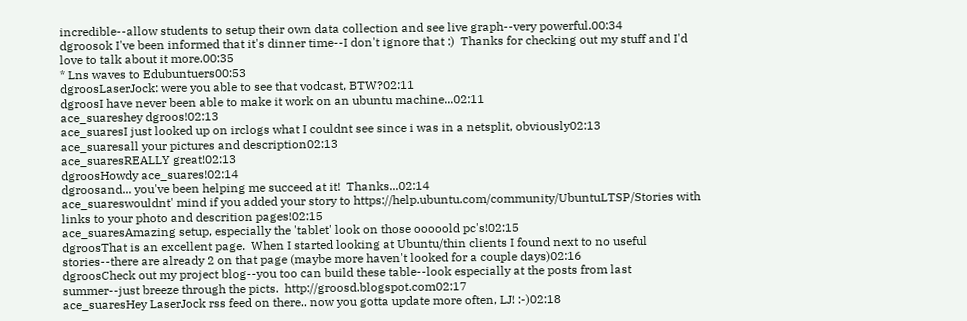incredible--allow students to setup their own data collection and see live graph--very powerful.00:34
dgroosok I've been informed that it's dinner time--I don't ignore that :)  Thanks for checking out my stuff and I'd love to talk about it more.00:35
* Lns waves to Edubuntuers00:53
dgroosLaserJock: were you able to see that vodcast, BTW?02:11
dgroosI have never been able to make it work on an ubuntu machine...02:11
ace_suareshey dgroos!02:13
ace_suaresI just looked up on irclogs what I couldnt see since i was in a netsplit, obviously02:13
ace_suaresall your pictures and description02:13
ace_suaresREALLY great!02:13
dgroosHowdy ace_suares!02:14
dgroosand... you've been helping me succeed at it!  Thanks...02:14
ace_suareswouldnt' mind if you added your story to https://help.ubuntu.com/community/UbuntuLTSP/Stories with links to your photo and descrition pages!02:15
ace_suaresAmazing setup, especially the 'tablet' look on those ooooold pc's!02:15
dgroosThat is an excellent page.  When I started looking at Ubuntu/thin clients I found next to no useful stories--there are already 2 on that page (maybe more haven't looked for a couple days)02:16
dgroosCheck out my project blog--you too can build these table--look especially at the posts from last summer--just breeze through the picts.  http://groosd.blogspot.com02:17
ace_suaresHey LaserJock rss feed on there.. now you gotta update more often, LJ! :-)02:18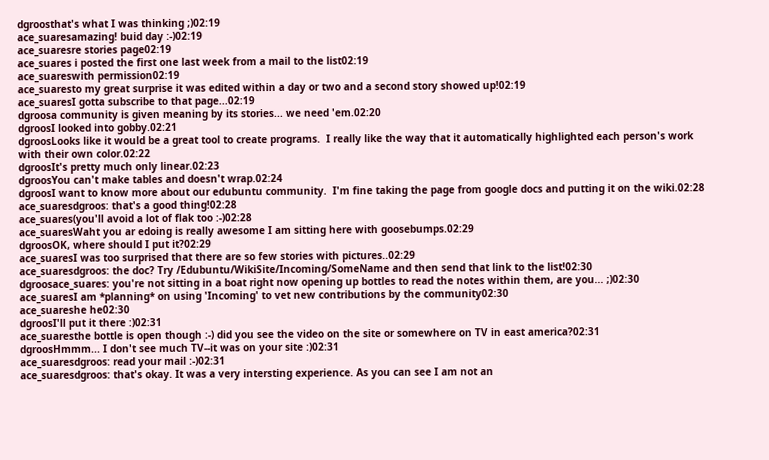dgroosthat's what I was thinking ;)02:19
ace_suaresamazing! buid day :-)02:19
ace_suaresre stories page02:19
ace_suares i posted the first one last week from a mail to the list02:19
ace_suareswith permission02:19
ace_suaresto my great surprise it was edited within a day or two and a second story showed up!02:19
ace_suaresI gotta subscribe to that page...02:19
dgroosa community is given meaning by its stories... we need 'em.02:20
dgroosI looked into gobby.02:21
dgroosLooks like it would be a great tool to create programs.  I really like the way that it automatically highlighted each person's work with their own color.02:22
dgroosIt's pretty much only linear.02:23
dgroosYou can't make tables and doesn't wrap.02:24
dgroosI want to know more about our edubuntu community.  I'm fine taking the page from google docs and putting it on the wiki.02:28
ace_suaresdgroos: that's a good thing!02:28
ace_suares(you'll avoid a lot of flak too :-)02:28
ace_suaresWaht you ar edoing is really awesome I am sitting here with goosebumps.02:29
dgroosOK, where should I put it?02:29
ace_suaresI was too surprised that there are so few stories with pictures..02:29
ace_suaresdgroos: the doc? Try /Edubuntu/WikiSite/Incoming/SomeName and then send that link to the list!02:30
dgroosace_suares: you're not sitting in a boat right now opening up bottles to read the notes within them, are you... ;)02:30
ace_suaresI am *planning* on using 'Incoming' to vet new contributions by the community02:30
ace_suareshe he02:30
dgroosI'll put it there :)02:31
ace_suaresthe bottle is open though :-) did you see the video on the site or somewhere on TV in east america?02:31
dgroosHmmm... I don't see much TV--it was on your site :)02:31
ace_suaresdgroos: read your mail :-)02:31
ace_suaresdgroos: that's okay. It was a very intersting experience. As you can see I am not an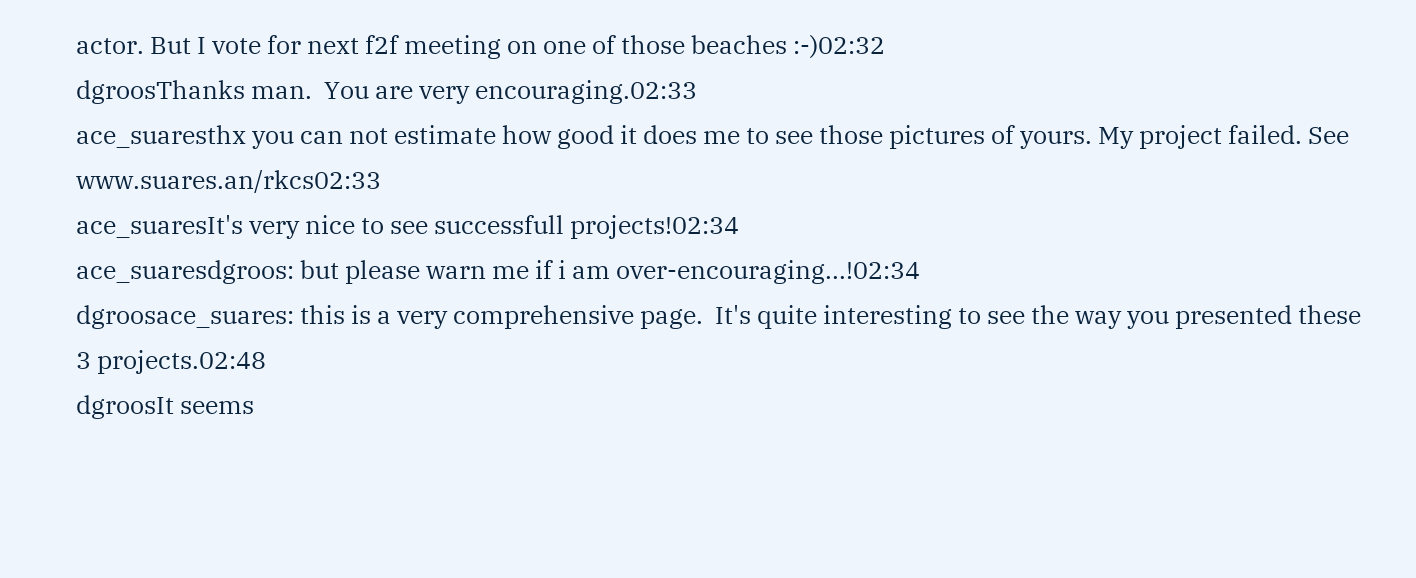actor. But I vote for next f2f meeting on one of those beaches :-)02:32
dgroosThanks man.  You are very encouraging.02:33
ace_suaresthx you can not estimate how good it does me to see those pictures of yours. My project failed. See www.suares.an/rkcs02:33
ace_suaresIt's very nice to see successfull projects!02:34
ace_suaresdgroos: but please warn me if i am over-encouraging...!02:34
dgroosace_suares: this is a very comprehensive page.  It's quite interesting to see the way you presented these 3 projects.02:48
dgroosIt seems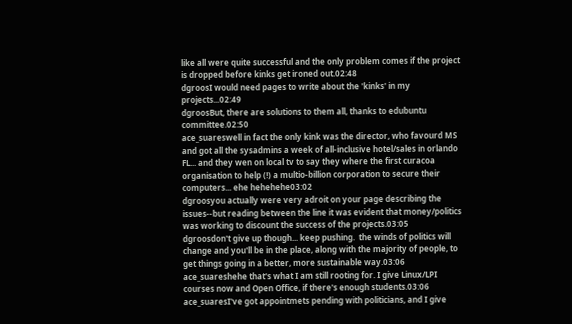like all were quite successful and the only problem comes if the project is dropped before kinks get ironed out.02:48
dgroosI would need pages to write about the 'kinks' in my projects...02:49
dgroosBut, there are solutions to them all, thanks to edubuntu committee.02:50
ace_suareswell in fact the only kink was the director, who favourd MS and got all the sysadmins a week of all-inclusive hotel/sales in orlando FL... and they wen on local tv to say they where the first curacoa organisation to help (!) a multio-billion corporation to secure their computers... ehe hehehehe03:02
dgroosyou actually were very adroit on your page describing the issues--but reading between the line it was evident that money/politics was working to discount the success of the projects.03:05
dgroosdon't give up though... keep pushing.  the winds of politics will change and you'll be in the place, along with the majority of people, to get things going in a better, more sustainable way.03:06
ace_suareshehe that's what I am still rooting for. I give Linux/LPI courses now and Open Office, if there's enough students.03:06
ace_suaresI've got appointmets pending with politicians, and I give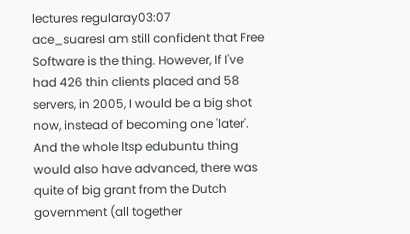lectures regularay03:07
ace_suaresI am still confident that Free Software is the thing. However, If I've had 426 thin clients placed and 58 servers, in 2005, I would be a big shot now, instead of becoming one 'later'. And the whole ltsp edubuntu thing would also have advanced, there was quite of big grant from the Dutch government (all together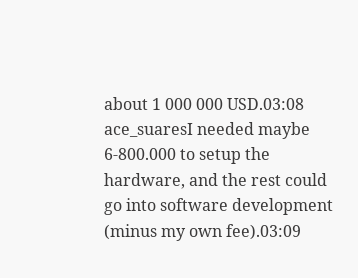about 1 000 000 USD.03:08
ace_suaresI needed maybe 6-800.000 to setup the hardware, and the rest could go into software development (minus my own fee).03:09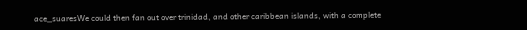ace_suaresWe could then fan out over trinidad, and other caribbean islands, with a complete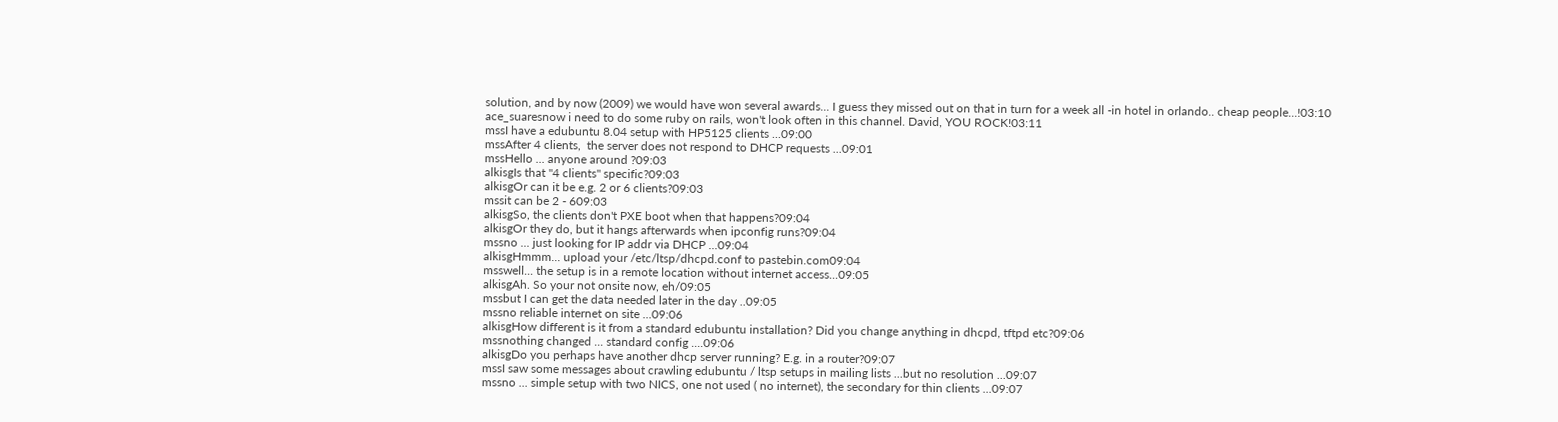solution, and by now (2009) we would have won several awards... I guess they missed out on that in turn for a week all -in hotel in orlando.. cheap people...!03:10
ace_suaresnow i need to do some ruby on rails, won't look often in this channel. David, YOU ROCK!03:11
mssI have a edubuntu 8.04 setup with HP5125 clients ...09:00
mssAfter 4 clients,  the server does not respond to DHCP requests ...09:01
mssHello ... anyone around ?09:03
alkisgIs that "4 clients" specific?09:03
alkisgOr can it be e.g. 2 or 6 clients?09:03
mssit can be 2 - 609:03
alkisgSo, the clients don't PXE boot when that happens?09:04
alkisgOr they do, but it hangs afterwards when ipconfig runs?09:04
mssno ... just looking for IP addr via DHCP ...09:04
alkisgHmmm... upload your /etc/ltsp/dhcpd.conf to pastebin.com09:04
msswell... the setup is in a remote location without internet access...09:05
alkisgAh. So your not onsite now, eh/09:05
mssbut I can get the data needed later in the day ..09:05
mssno reliable internet on site ...09:06
alkisgHow different is it from a standard edubuntu installation? Did you change anything in dhcpd, tftpd etc?09:06
mssnothing changed ... standard config ....09:06
alkisgDo you perhaps have another dhcp server running? E.g. in a router?09:07
mssI saw some messages about crawling edubuntu / ltsp setups in mailing lists ...but no resolution ...09:07
mssno ... simple setup with two NICS, one not used ( no internet), the secondary for thin clients ...09:07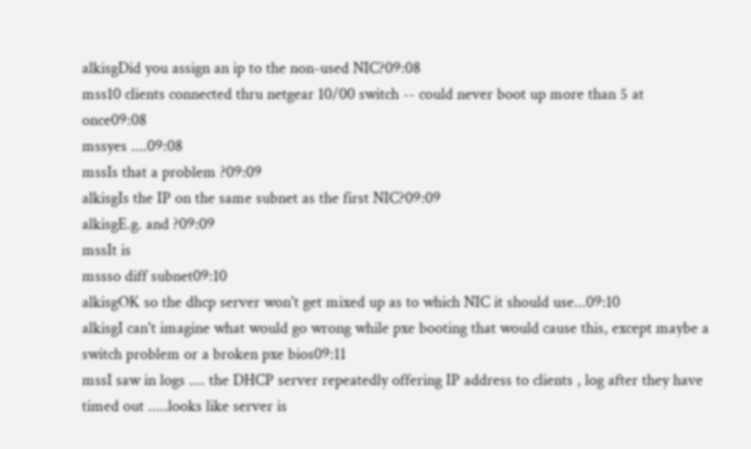alkisgDid you assign an ip to the non-used NIC?09:08
mss10 clients connected thru netgear 10/00 switch -- could never boot up more than 5 at once09:08
mssyes ....09:08
mssIs that a problem ?09:09
alkisgIs the IP on the same subnet as the first NIC?09:09
alkisgE.g. and ?09:09
mssIt is
mssso diff subnet09:10
alkisgOK so the dhcp server won't get mixed up as to which NIC it should use...09:10
alkisgI can't imagine what would go wrong while pxe booting that would cause this, except maybe a switch problem or a broken pxe bios09:11
mssI saw in logs .... the DHCP server repeatedly offering IP address to clients , log after they have timed out .....looks like server is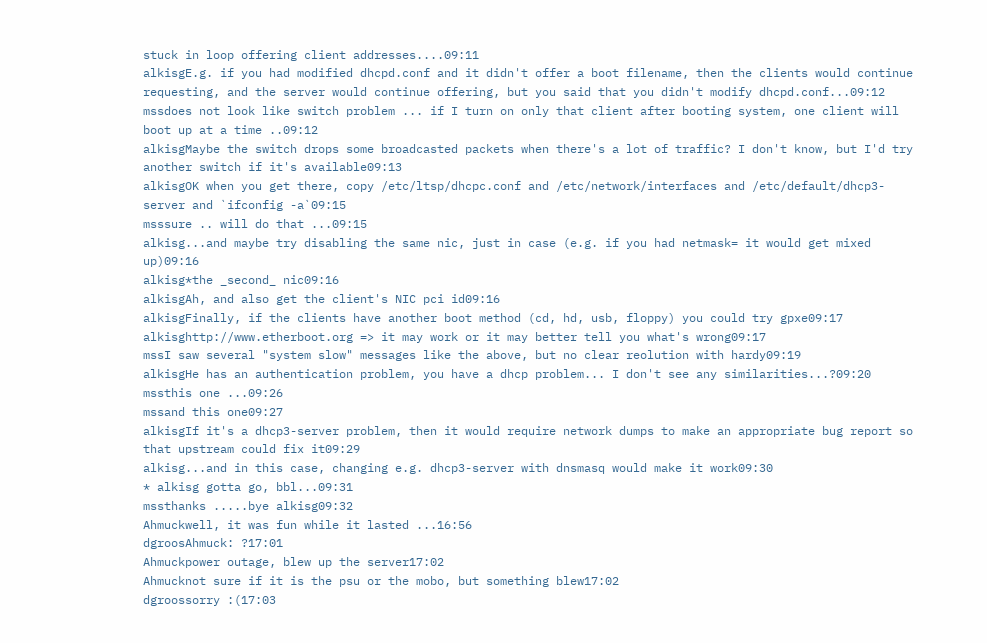stuck in loop offering client addresses....09:11
alkisgE.g. if you had modified dhcpd.conf and it didn't offer a boot filename, then the clients would continue requesting, and the server would continue offering, but you said that you didn't modify dhcpd.conf...09:12
mssdoes not look like switch problem ... if I turn on only that client after booting system, one client will boot up at a time ..09:12
alkisgMaybe the switch drops some broadcasted packets when there's a lot of traffic? I don't know, but I'd try another switch if it's available09:13
alkisgOK when you get there, copy /etc/ltsp/dhcpc.conf and /etc/network/interfaces and /etc/default/dhcp3-server and `ifconfig -a`09:15
msssure .. will do that ...09:15
alkisg...and maybe try disabling the same nic, just in case (e.g. if you had netmask= it would get mixed up)09:16
alkisg*the _second_ nic09:16
alkisgAh, and also get the client's NIC pci id09:16
alkisgFinally, if the clients have another boot method (cd, hd, usb, floppy) you could try gpxe09:17
alkisghttp://www.etherboot.org => it may work or it may better tell you what's wrong09:17
mssI saw several "system slow" messages like the above, but no clear reolution with hardy09:19
alkisgHe has an authentication problem, you have a dhcp problem... I don't see any similarities...?09:20
mssthis one ...09:26
mssand this one09:27
alkisgIf it's a dhcp3-server problem, then it would require network dumps to make an appropriate bug report so that upstream could fix it09:29
alkisg...and in this case, changing e.g. dhcp3-server with dnsmasq would make it work09:30
* alkisg gotta go, bbl...09:31
mssthanks .....bye alkisg09:32
Ahmuckwell, it was fun while it lasted ...16:56
dgroosAhmuck: ?17:01
Ahmuckpower outage, blew up the server17:02
Ahmucknot sure if it is the psu or the mobo, but something blew17:02
dgroossorry :(17:03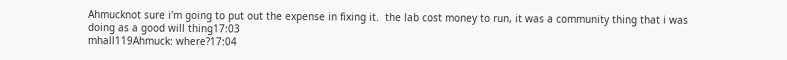Ahmucknot sure i'm going to put out the expense in fixing it.  the lab cost money to run, it was a community thing that i was doing as a good will thing17:03
mhall119Ahmuck: where?17:04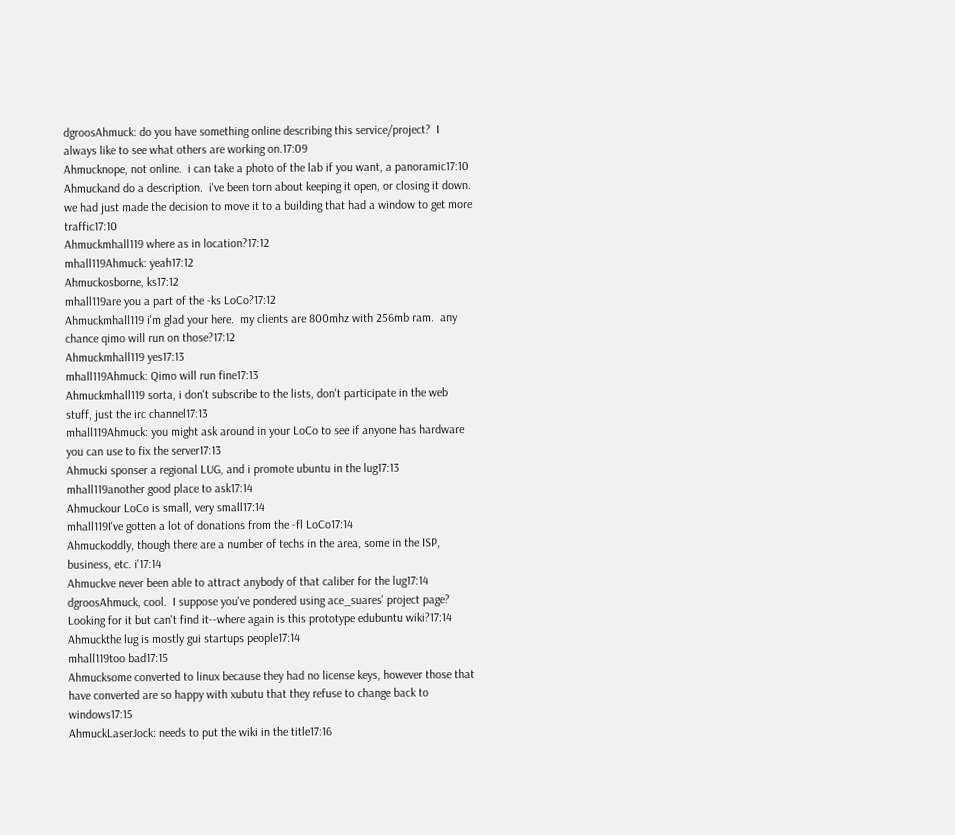dgroosAhmuck: do you have something online describing this service/project?  I always like to see what others are working on.17:09
Ahmucknope, not online.  i can take a photo of the lab if you want, a panoramic17:10
Ahmuckand do a description.  i've been torn about keeping it open, or closing it down.  we had just made the decision to move it to a building that had a window to get more traffic17:10
Ahmuckmhall119 where as in location?17:12
mhall119Ahmuck: yeah17:12
Ahmuckosborne, ks17:12
mhall119are you a part of the -ks LoCo?17:12
Ahmuckmhall119 i'm glad your here.  my clients are 800mhz with 256mb ram.  any chance qimo will run on those?17:12
Ahmuckmhall119 yes17:13
mhall119Ahmuck: Qimo will run fine17:13
Ahmuckmhall119 sorta, i don't subscribe to the lists, don't participate in the web stuff, just the irc channel17:13
mhall119Ahmuck: you might ask around in your LoCo to see if anyone has hardware you can use to fix the server17:13
Ahmucki sponser a regional LUG, and i promote ubuntu in the lug17:13
mhall119another good place to ask17:14
Ahmuckour LoCo is small, very small17:14
mhall119I've gotten a lot of donations from the -fl LoCo17:14
Ahmuckoddly, though there are a number of techs in the area, some in the ISP, business, etc. i'17:14
Ahmuckve never been able to attract anybody of that caliber for the lug17:14
dgroosAhmuck, cool.  I suppose you've pondered using ace_suares' project page?  Looking for it but can't find it--where again is this prototype edubuntu wiki?17:14
Ahmuckthe lug is mostly gui startups people17:14
mhall119too bad17:15
Ahmucksome converted to linux because they had no license keys, however those that have converted are so happy with xubutu that they refuse to change back to windows17:15
AhmuckLaserJock: needs to put the wiki in the title17:16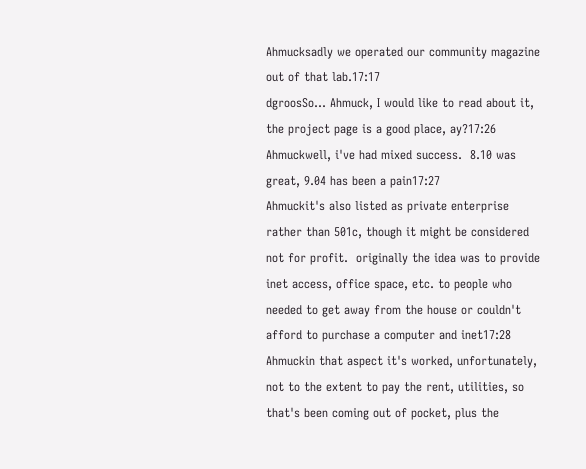Ahmucksadly we operated our community magazine out of that lab.17:17
dgroosSo... Ahmuck, I would like to read about it, the project page is a good place, ay?17:26
Ahmuckwell, i've had mixed success.  8.10 was great, 9.04 has been a pain17:27
Ahmuckit's also listed as private enterprise rather than 501c, though it might be considered not for profit.  originally the idea was to provide inet access, office space, etc. to people who needed to get away from the house or couldn't afford to purchase a computer and inet17:28
Ahmuckin that aspect it's worked, unfortunately, not to the extent to pay the rent, utilities, so that's been coming out of pocket, plus the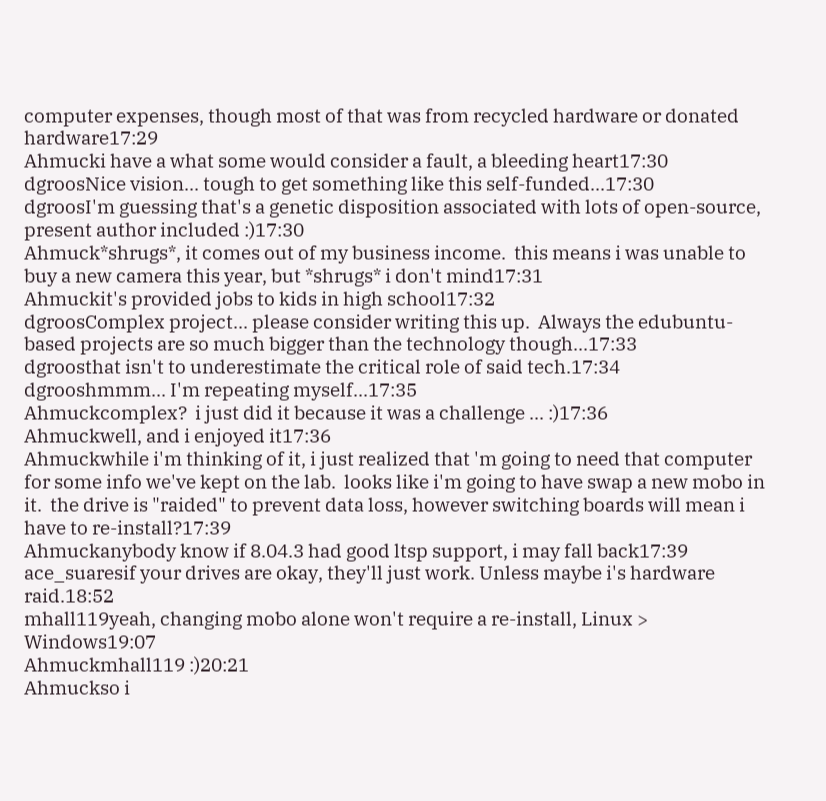computer expenses, though most of that was from recycled hardware or donated hardware17:29
Ahmucki have a what some would consider a fault, a bleeding heart17:30
dgroosNice vision... tough to get something like this self-funded...17:30
dgroosI'm guessing that's a genetic disposition associated with lots of open-source, present author included :)17:30
Ahmuck*shrugs*, it comes out of my business income.  this means i was unable to buy a new camera this year, but *shrugs* i don't mind17:31
Ahmuckit's provided jobs to kids in high school17:32
dgroosComplex project... please consider writing this up.  Always the edubuntu-based projects are so much bigger than the technology though...17:33
dgroosthat isn't to underestimate the critical role of said tech.17:34
dgrooshmmm... I'm repeating myself...17:35
Ahmuckcomplex?  i just did it because it was a challenge ... :)17:36
Ahmuckwell, and i enjoyed it17:36
Ahmuckwhile i'm thinking of it, i just realized that 'm going to need that computer for some info we've kept on the lab.  looks like i'm going to have swap a new mobo in it.  the drive is "raided" to prevent data loss, however switching boards will mean i have to re-install?17:39
Ahmuckanybody know if 8.04.3 had good ltsp support, i may fall back17:39
ace_suaresif your drives are okay, they'll just work. Unless maybe i's hardware raid.18:52
mhall119yeah, changing mobo alone won't require a re-install, Linux > Windows19:07
Ahmuckmhall119 :)20:21
Ahmuckso i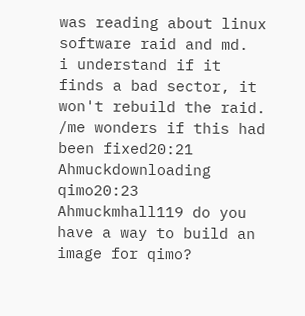was reading about linux software raid and md.  i understand if it finds a bad sector, it won't rebuild the raid.  /me wonders if this had been fixed20:21
Ahmuckdownloading qimo20:23
Ahmuckmhall119 do you have a way to build an image for qimo?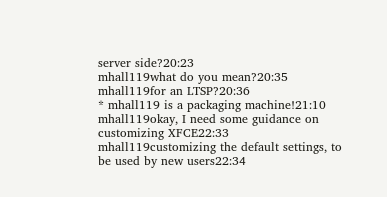server side?20:23
mhall119what do you mean?20:35
mhall119for an LTSP?20:36
* mhall119 is a packaging machine!21:10
mhall119okay, I need some guidance on customizing XFCE22:33
mhall119customizing the default settings, to be used by new users22:34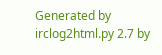Generated by irclog2html.py 2.7 by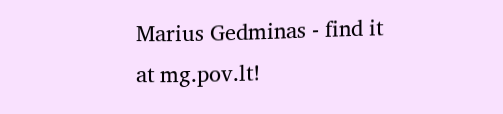Marius Gedminas - find it at mg.pov.lt!